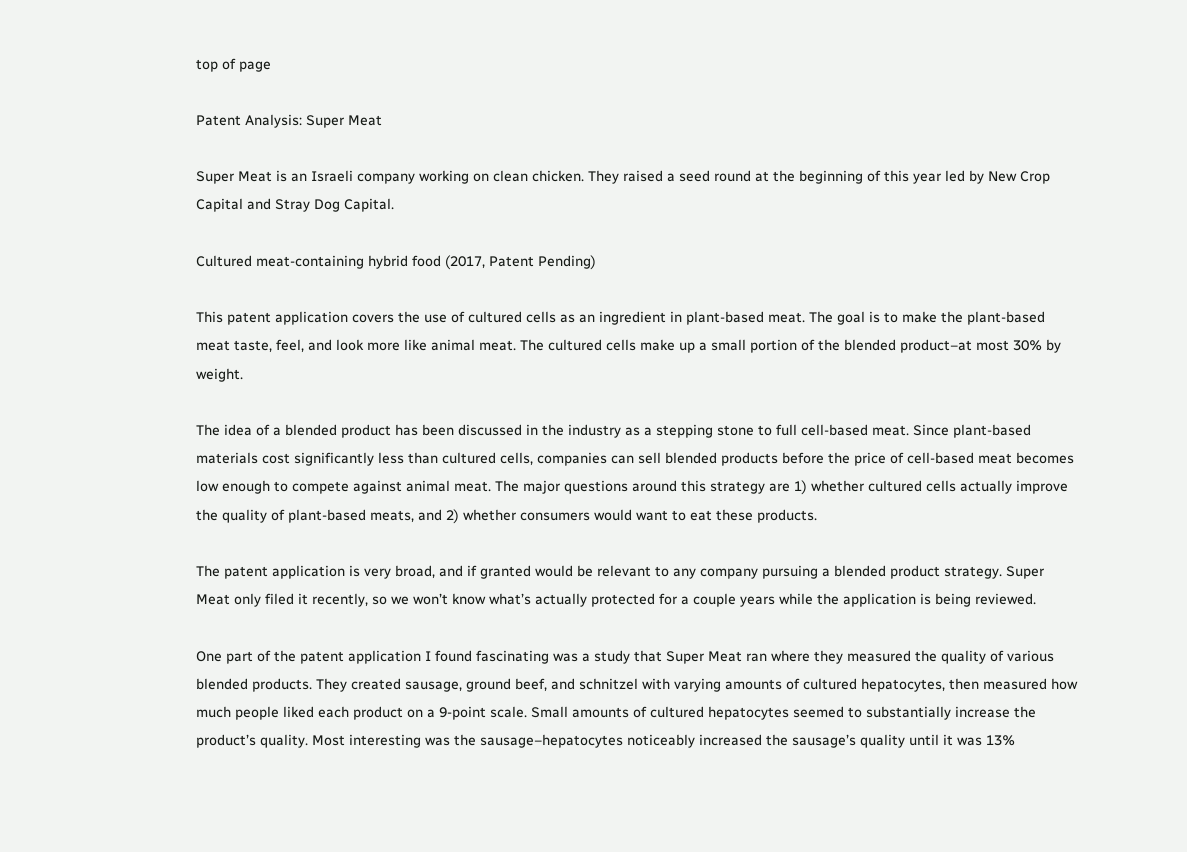top of page

Patent Analysis: Super Meat

Super Meat is an Israeli company working on clean chicken. They raised a seed round at the beginning of this year led by New Crop Capital and Stray Dog Capital.

Cultured meat-containing hybrid food (2017, Patent Pending)

This patent application covers the use of cultured cells as an ingredient in plant-based meat. The goal is to make the plant-based meat taste, feel, and look more like animal meat. The cultured cells make up a small portion of the blended product–at most 30% by weight.

The idea of a blended product has been discussed in the industry as a stepping stone to full cell-based meat. Since plant-based materials cost significantly less than cultured cells, companies can sell blended products before the price of cell-based meat becomes low enough to compete against animal meat. The major questions around this strategy are 1) whether cultured cells actually improve the quality of plant-based meats, and 2) whether consumers would want to eat these products.

The patent application is very broad, and if granted would be relevant to any company pursuing a blended product strategy. Super Meat only filed it recently, so we won’t know what’s actually protected for a couple years while the application is being reviewed.

One part of the patent application I found fascinating was a study that Super Meat ran where they measured the quality of various blended products. They created sausage, ground beef, and schnitzel with varying amounts of cultured hepatocytes, then measured how much people liked each product on a 9-point scale. Small amounts of cultured hepatocytes seemed to substantially increase the product’s quality. Most interesting was the sausage–hepatocytes noticeably increased the sausage’s quality until it was 13%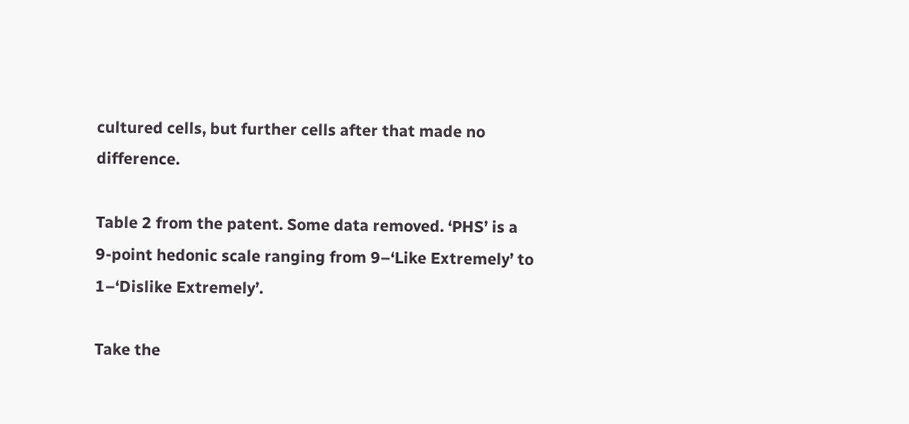cultured cells, but further cells after that made no difference.

Table 2 from the patent. Some data removed. ‘PHS’ is a 9-point hedonic scale ranging from 9–‘Like Extremely’ to 1–‘Dislike Extremely’.

Take the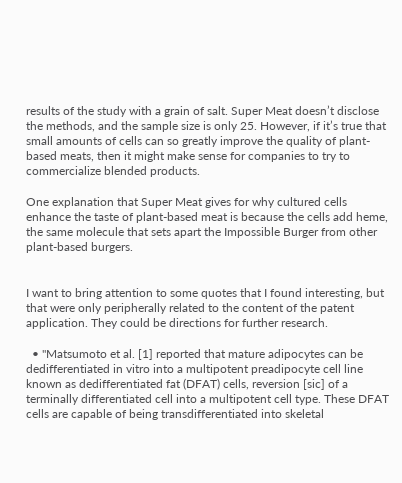results of the study with a grain of salt. Super Meat doesn’t disclose the methods, and the sample size is only 25. However, if it’s true that small amounts of cells can so greatly improve the quality of plant-based meats, then it might make sense for companies to try to commercialize blended products.

One explanation that Super Meat gives for why cultured cells enhance the taste of plant-based meat is because the cells add heme, the same molecule that sets apart the Impossible Burger from other plant-based burgers.


I want to bring attention to some quotes that I found interesting, but that were only peripherally related to the content of the patent application. They could be directions for further research.

  • "Matsumoto et al. [1] reported that mature adipocytes can be dedifferentiated in vitro into a multipotent preadipocyte cell line known as dedifferentiated fat (DFAT) cells, reversion [sic] of a terminally differentiated cell into a multipotent cell type. These DFAT cells are capable of being transdifferentiated into skeletal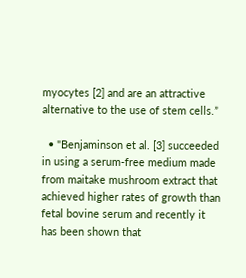myocytes [2] and are an attractive alternative to the use of stem cells.”

  • "Benjaminson et al. [3] succeeded in using a serum-free medium made from maitake mushroom extract that achieved higher rates of growth than fetal bovine serum and recently it has been shown that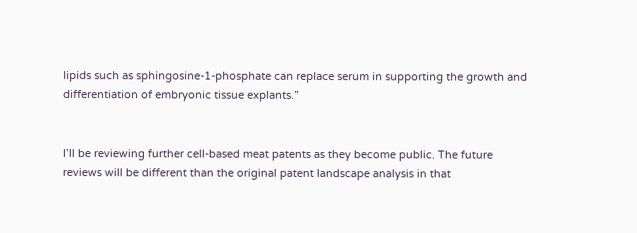lipids such as sphingosine-1-phosphate can replace serum in supporting the growth and differentiation of embryonic tissue explants.”


I’ll be reviewing further cell-based meat patents as they become public. The future reviews will be different than the original patent landscape analysis in that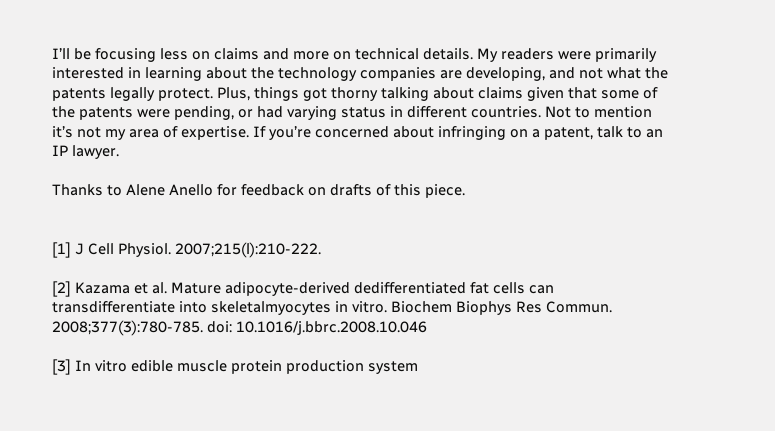I’ll be focusing less on claims and more on technical details. My readers were primarily interested in learning about the technology companies are developing, and not what the patents legally protect. Plus, things got thorny talking about claims given that some of the patents were pending, or had varying status in different countries. Not to mention it’s not my area of expertise. If you’re concerned about infringing on a patent, talk to an IP lawyer.

Thanks to Alene Anello for feedback on drafts of this piece.


[1] J Cell Physiol. 2007;215(l):210-222.

[2] Kazama et al. Mature adipocyte-derived dedifferentiated fat cells can transdifferentiate into skeletalmyocytes in vitro. Biochem Biophys Res Commun. 2008;377(3):780-785. doi: 10.1016/j.bbrc.2008.10.046

[3] In vitro edible muscle protein production system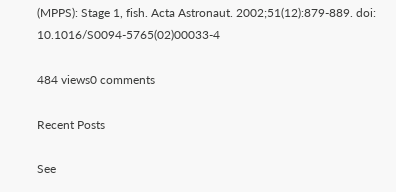(MPPS): Stage 1, fish. Acta Astronaut. 2002;51(12):879-889. doi: 10.1016/S0094-5765(02)00033-4

484 views0 comments

Recent Posts

See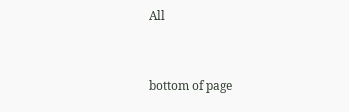All


bottom of page